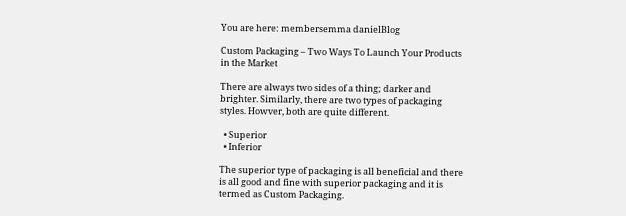You are here: membersemma danielBlog

Custom Packaging – Two Ways To Launch Your Products in the Market

There are always two sides of a thing; darker and brighter. Similarly, there are two types of packaging styles. Howver, both are quite different.

  • Superior
  • Inferior

The superior type of packaging is all beneficial and there is all good and fine with superior packaging and it is termed as Custom Packaging.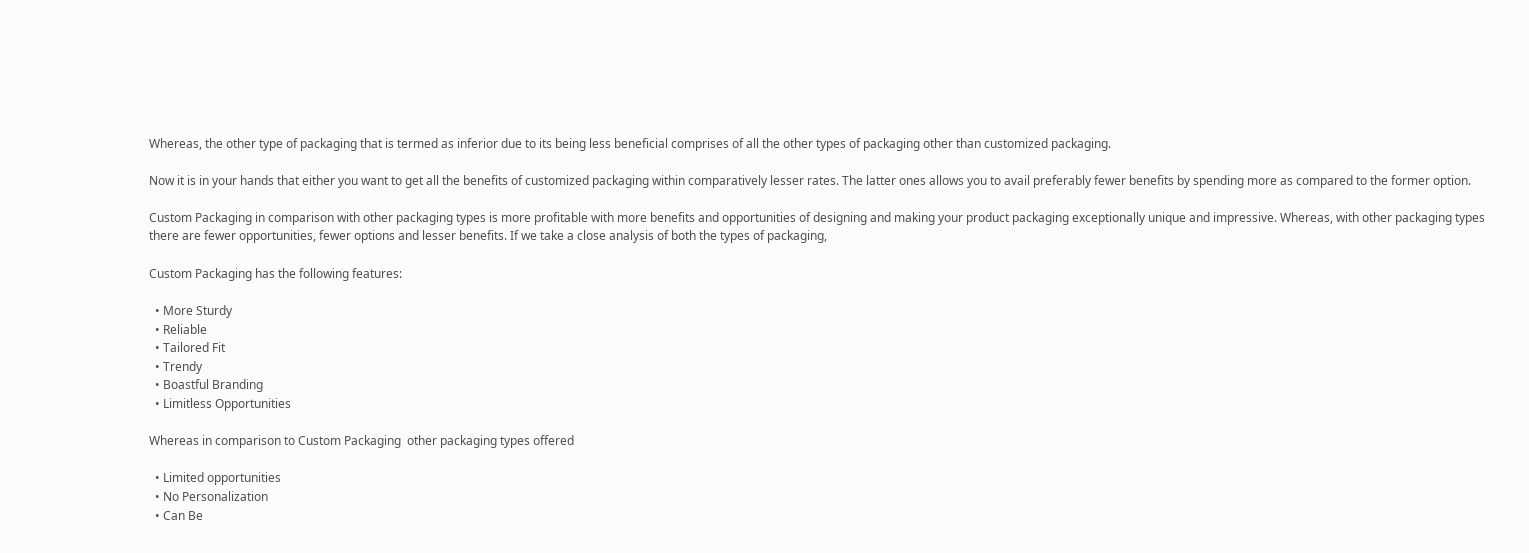Whereas, the other type of packaging that is termed as inferior due to its being less beneficial comprises of all the other types of packaging other than customized packaging.

Now it is in your hands that either you want to get all the benefits of customized packaging within comparatively lesser rates. The latter ones allows you to avail preferably fewer benefits by spending more as compared to the former option.

Custom Packaging in comparison with other packaging types is more profitable with more benefits and opportunities of designing and making your product packaging exceptionally unique and impressive. Whereas, with other packaging types there are fewer opportunities, fewer options and lesser benefits. If we take a close analysis of both the types of packaging,

Custom Packaging has the following features:

  • More Sturdy
  • Reliable
  • Tailored Fit
  • Trendy
  • Boastful Branding
  • Limitless Opportunities

Whereas in comparison to Custom Packaging  other packaging types offered

  • Limited opportunities
  • No Personalization
  • Can Be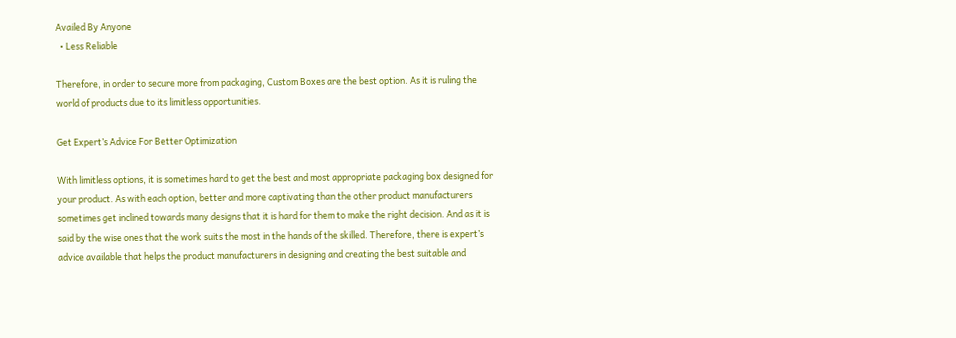Availed By Anyone
  • Less Reliable

Therefore, in order to secure more from packaging, Custom Boxes are the best option. As it is ruling the world of products due to its limitless opportunities.

Get Expert’s Advice For Better Optimization

With limitless options, it is sometimes hard to get the best and most appropriate packaging box designed for your product. As with each option, better and more captivating than the other product manufacturers sometimes get inclined towards many designs that it is hard for them to make the right decision. And as it is said by the wise ones that the work suits the most in the hands of the skilled. Therefore, there is expert’s advice available that helps the product manufacturers in designing and creating the best suitable and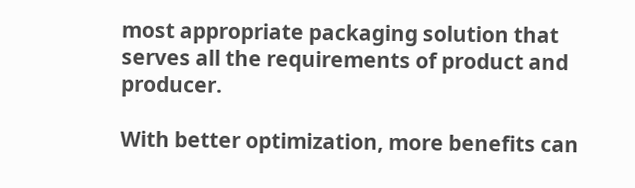most appropriate packaging solution that serves all the requirements of product and producer.

With better optimization, more benefits can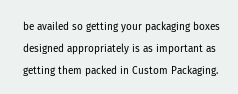be availed so getting your packaging boxes designed appropriately is as important as getting them packed in Custom Packaging.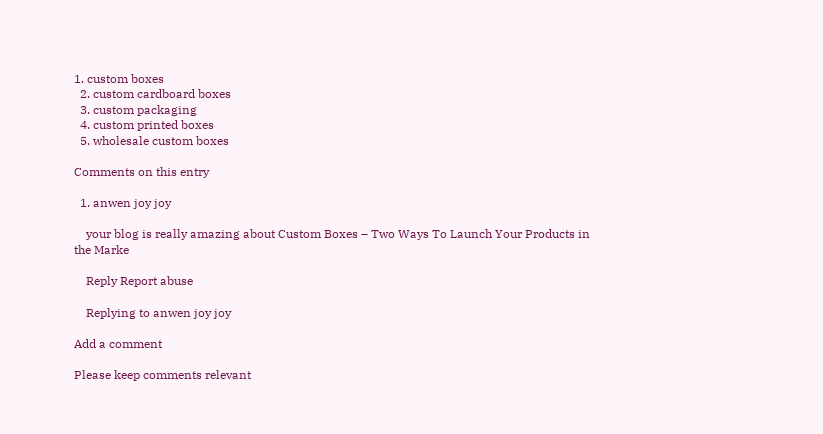1. custom boxes
  2. custom cardboard boxes
  3. custom packaging
  4. custom printed boxes
  5. wholesale custom boxes

Comments on this entry

  1. anwen joy joy

    your blog is really amazing about Custom Boxes – Two Ways To Launch Your Products in the Marke

    Reply Report abuse

    Replying to anwen joy joy

Add a comment

Please keep comments relevant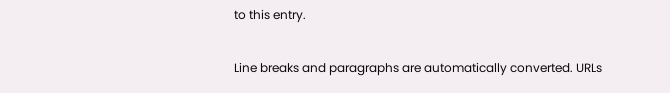to this entry.

Line breaks and paragraphs are automatically converted. URLs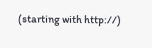(starting with http://)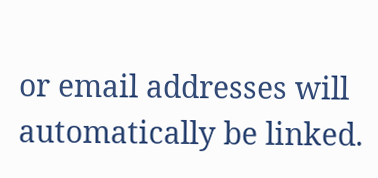or email addresses will automatically be linked.